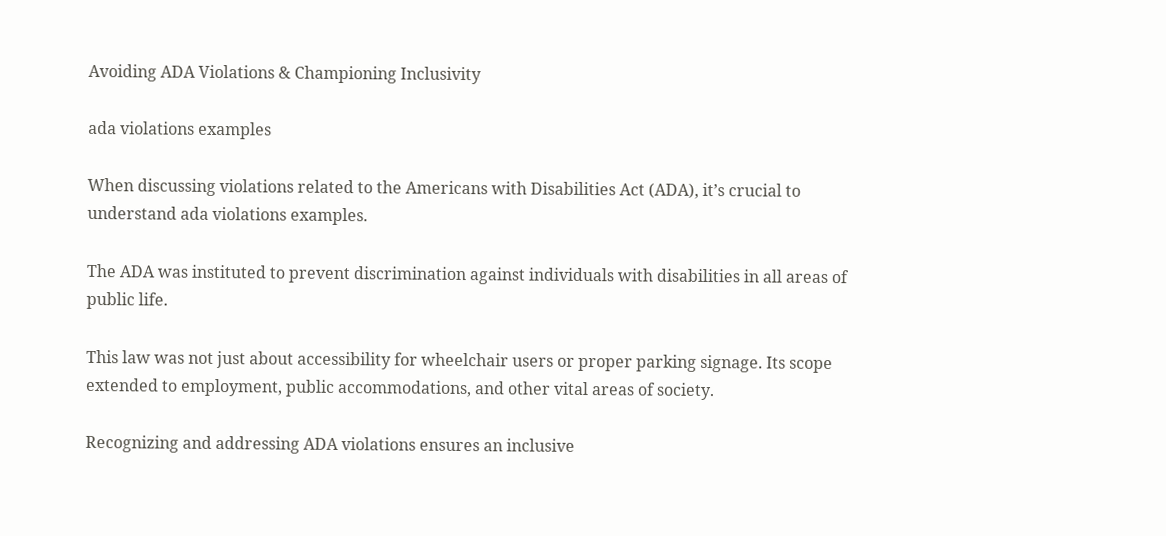Avoiding ADA Violations & Championing Inclusivity

ada violations examples

When discussing violations related to the Americans with Disabilities Act (ADA), it’s crucial to understand ada violations examples.

The ADA was instituted to prevent discrimination against individuals with disabilities in all areas of public life.

This law was not just about accessibility for wheelchair users or proper parking signage. Its scope extended to employment, public accommodations, and other vital areas of society.

Recognizing and addressing ADA violations ensures an inclusive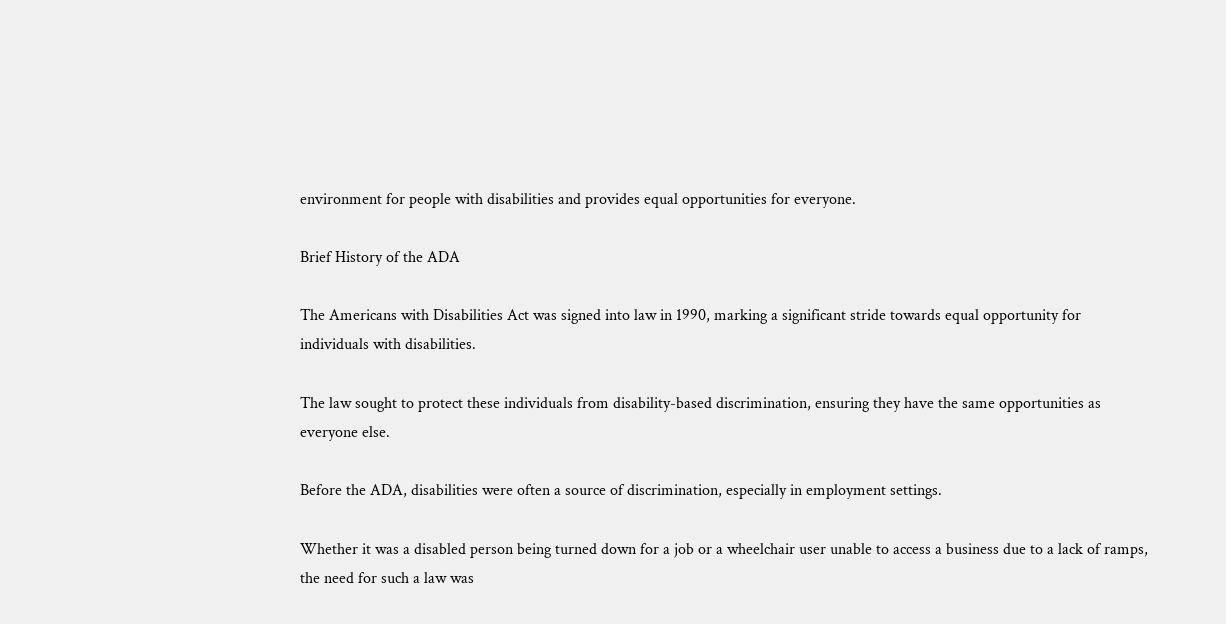environment for people with disabilities and provides equal opportunities for everyone.

Brief History of the ADA

The Americans with Disabilities Act was signed into law in 1990, marking a significant stride towards equal opportunity for individuals with disabilities.

The law sought to protect these individuals from disability-based discrimination, ensuring they have the same opportunities as everyone else.

Before the ADA, disabilities were often a source of discrimination, especially in employment settings.

Whether it was a disabled person being turned down for a job or a wheelchair user unable to access a business due to a lack of ramps, the need for such a law was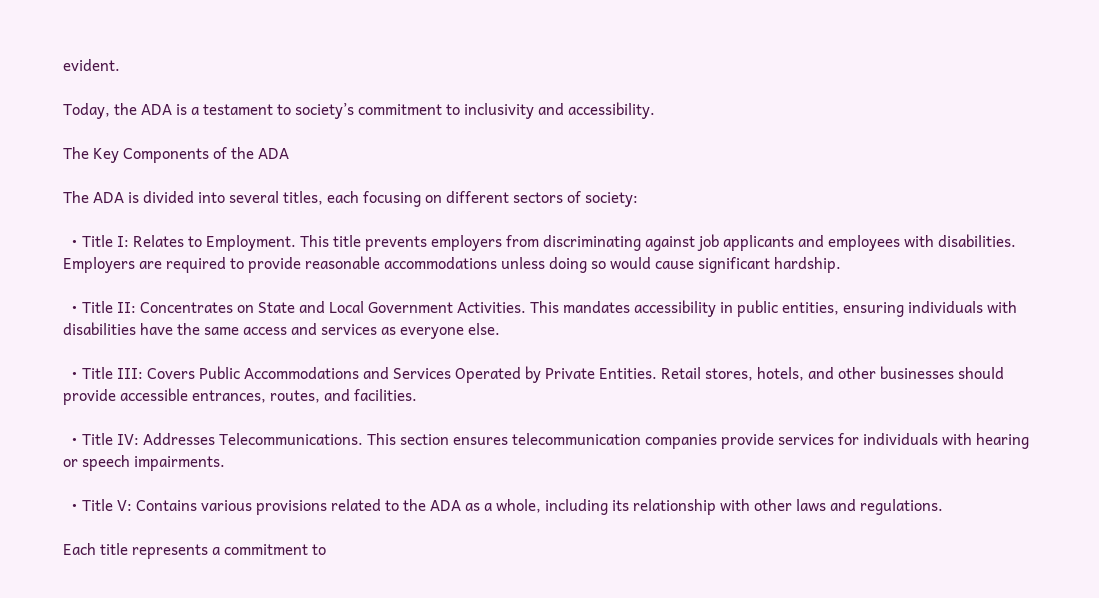evident.

Today, the ADA is a testament to society’s commitment to inclusivity and accessibility.

The Key Components of the ADA

The ADA is divided into several titles, each focusing on different sectors of society:

  • Title I: Relates to Employment. This title prevents employers from discriminating against job applicants and employees with disabilities. Employers are required to provide reasonable accommodations unless doing so would cause significant hardship.

  • Title II: Concentrates on State and Local Government Activities. This mandates accessibility in public entities, ensuring individuals with disabilities have the same access and services as everyone else.

  • Title III: Covers Public Accommodations and Services Operated by Private Entities. Retail stores, hotels, and other businesses should provide accessible entrances, routes, and facilities.

  • Title IV: Addresses Telecommunications. This section ensures telecommunication companies provide services for individuals with hearing or speech impairments.

  • Title V: Contains various provisions related to the ADA as a whole, including its relationship with other laws and regulations.

Each title represents a commitment to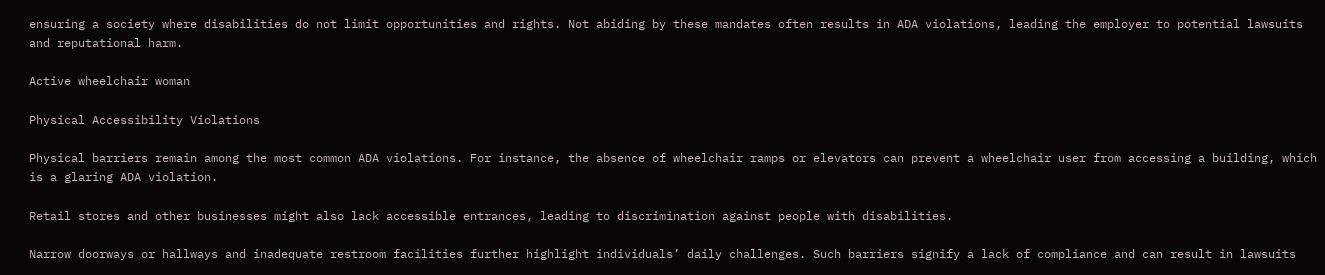ensuring a society where disabilities do not limit opportunities and rights. Not abiding by these mandates often results in ADA violations, leading the employer to potential lawsuits and reputational harm.

Active wheelchair woman

Physical Accessibility Violations

Physical barriers remain among the most common ADA violations. For instance, the absence of wheelchair ramps or elevators can prevent a wheelchair user from accessing a building, which is a glaring ADA violation.

Retail stores and other businesses might also lack accessible entrances, leading to discrimination against people with disabilities.

Narrow doorways or hallways and inadequate restroom facilities further highlight individuals’ daily challenges. Such barriers signify a lack of compliance and can result in lawsuits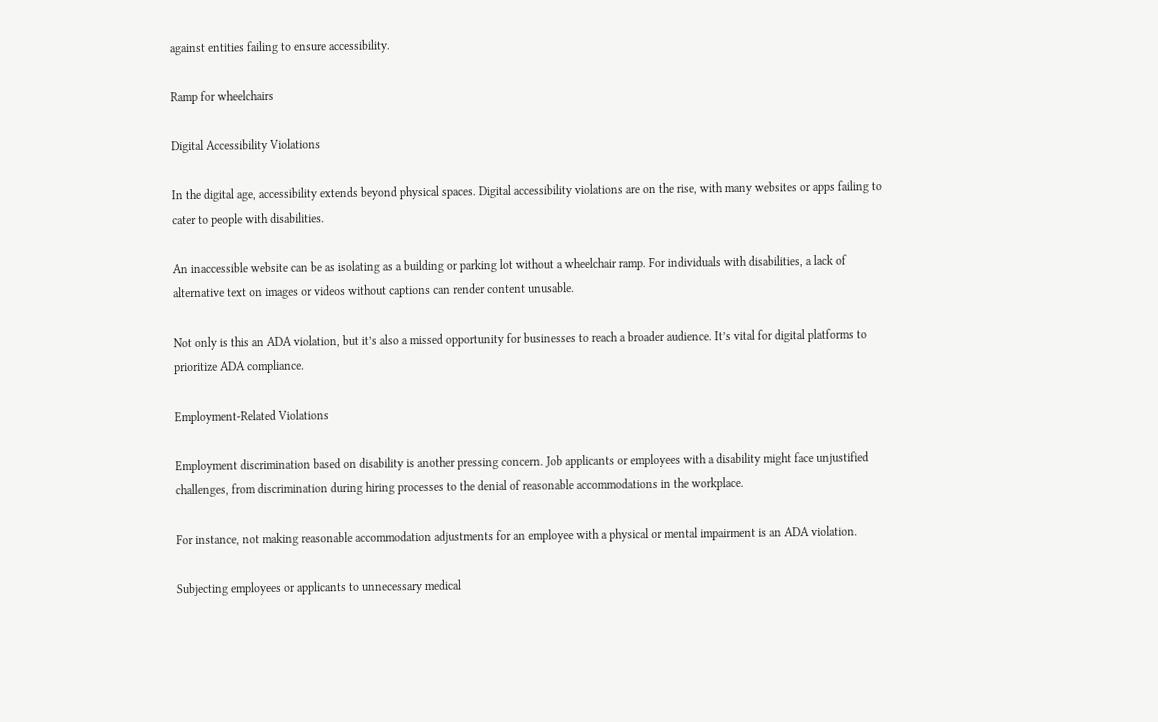against entities failing to ensure accessibility.

Ramp for wheelchairs

Digital Accessibility Violations

In the digital age, accessibility extends beyond physical spaces. Digital accessibility violations are on the rise, with many websites or apps failing to cater to people with disabilities.

An inaccessible website can be as isolating as a building or parking lot without a wheelchair ramp. For individuals with disabilities, a lack of alternative text on images or videos without captions can render content unusable.

Not only is this an ADA violation, but it’s also a missed opportunity for businesses to reach a broader audience. It’s vital for digital platforms to prioritize ADA compliance.

Employment-Related Violations

Employment discrimination based on disability is another pressing concern. Job applicants or employees with a disability might face unjustified challenges, from discrimination during hiring processes to the denial of reasonable accommodations in the workplace.

For instance, not making reasonable accommodation adjustments for an employee with a physical or mental impairment is an ADA violation.

Subjecting employees or applicants to unnecessary medical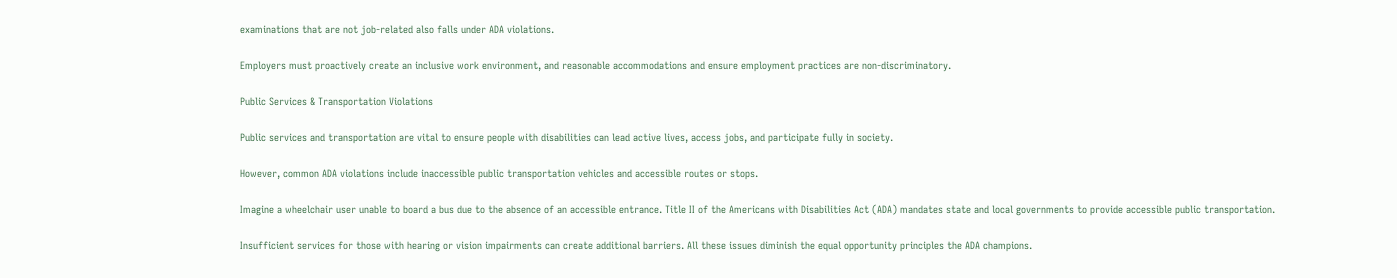examinations that are not job-related also falls under ADA violations.

Employers must proactively create an inclusive work environment, and reasonable accommodations and ensure employment practices are non-discriminatory.

Public Services & Transportation Violations

Public services and transportation are vital to ensure people with disabilities can lead active lives, access jobs, and participate fully in society.

However, common ADA violations include inaccessible public transportation vehicles and accessible routes or stops.

Imagine a wheelchair user unable to board a bus due to the absence of an accessible entrance. Title II of the Americans with Disabilities Act (ADA) mandates state and local governments to provide accessible public transportation.

Insufficient services for those with hearing or vision impairments can create additional barriers. All these issues diminish the equal opportunity principles the ADA champions.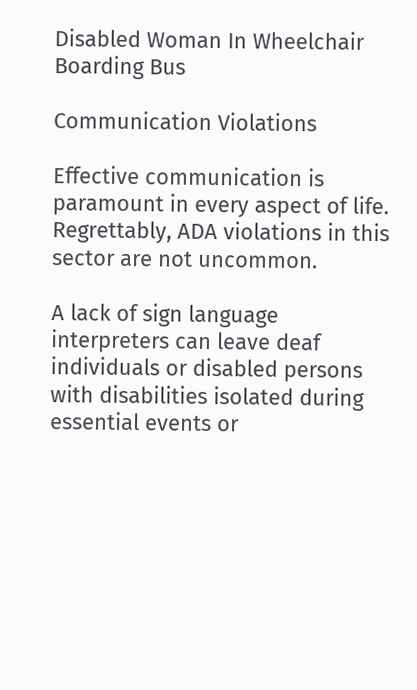Disabled Woman In Wheelchair Boarding Bus

Communication Violations

Effective communication is paramount in every aspect of life. Regrettably, ADA violations in this sector are not uncommon.

A lack of sign language interpreters can leave deaf individuals or disabled persons with disabilities isolated during essential events or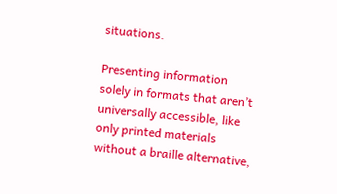situations.

Presenting information solely in formats that aren’t universally accessible, like only printed materials without a braille alternative,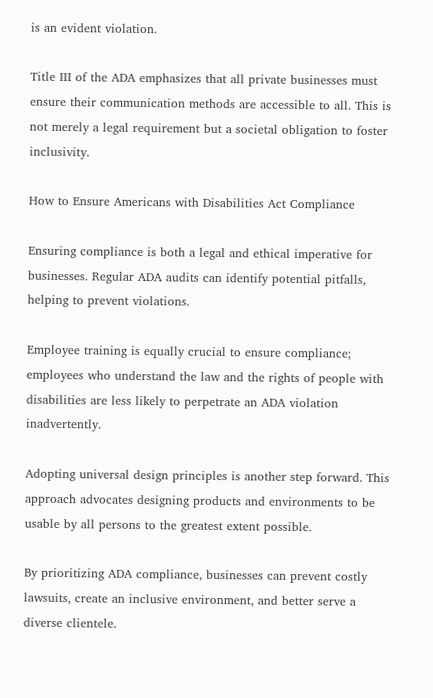is an evident violation.

Title III of the ADA emphasizes that all private businesses must ensure their communication methods are accessible to all. This is not merely a legal requirement but a societal obligation to foster inclusivity.

How to Ensure Americans with Disabilities Act Compliance

Ensuring compliance is both a legal and ethical imperative for businesses. Regular ADA audits can identify potential pitfalls, helping to prevent violations.

Employee training is equally crucial to ensure compliance; employees who understand the law and the rights of people with disabilities are less likely to perpetrate an ADA violation inadvertently.

Adopting universal design principles is another step forward. This approach advocates designing products and environments to be usable by all persons to the greatest extent possible.

By prioritizing ADA compliance, businesses can prevent costly lawsuits, create an inclusive environment, and better serve a diverse clientele.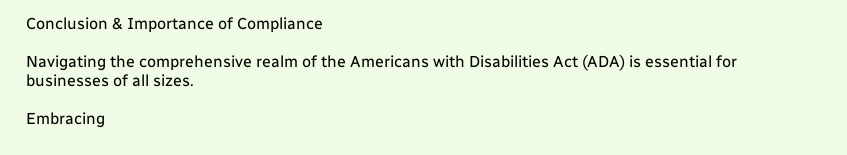Conclusion & Importance of Compliance

Navigating the comprehensive realm of the Americans with Disabilities Act (ADA) is essential for businesses of all sizes.

Embracing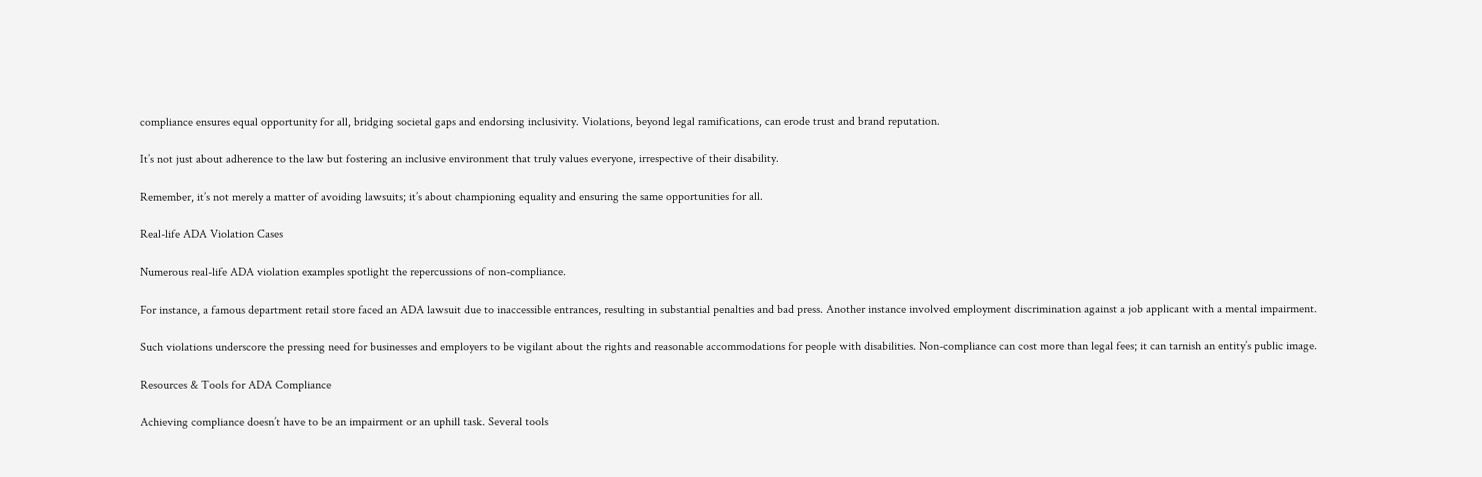compliance ensures equal opportunity for all, bridging societal gaps and endorsing inclusivity. Violations, beyond legal ramifications, can erode trust and brand reputation.

It’s not just about adherence to the law but fostering an inclusive environment that truly values everyone, irrespective of their disability.

Remember, it’s not merely a matter of avoiding lawsuits; it’s about championing equality and ensuring the same opportunities for all.

Real-life ADA Violation Cases

Numerous real-life ADA violation examples spotlight the repercussions of non-compliance.

For instance, a famous department retail store faced an ADA lawsuit due to inaccessible entrances, resulting in substantial penalties and bad press. Another instance involved employment discrimination against a job applicant with a mental impairment.

Such violations underscore the pressing need for businesses and employers to be vigilant about the rights and reasonable accommodations for people with disabilities. Non-compliance can cost more than legal fees; it can tarnish an entity’s public image.

Resources & Tools for ADA Compliance

Achieving compliance doesn’t have to be an impairment or an uphill task. Several tools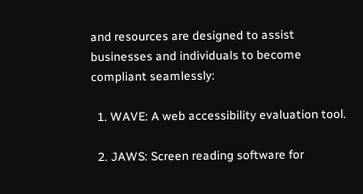and resources are designed to assist businesses and individuals to become compliant seamlessly:

  1. WAVE: A web accessibility evaluation tool.

  2. JAWS: Screen reading software for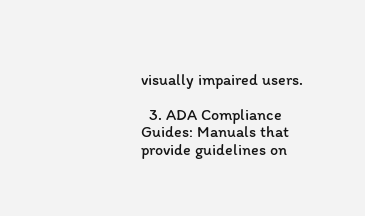visually impaired users.

  3. ADA Compliance Guides: Manuals that provide guidelines on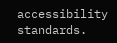accessibility standards.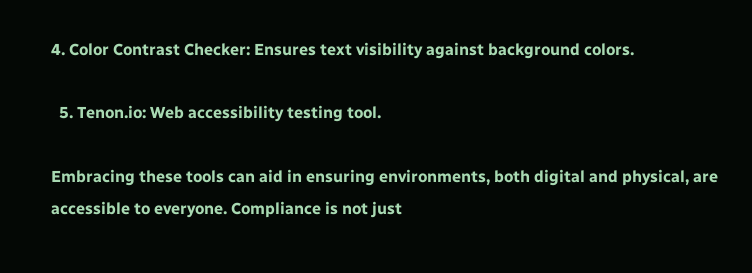4. Color Contrast Checker: Ensures text visibility against background colors.

  5. Tenon.io: Web accessibility testing tool.

Embracing these tools can aid in ensuring environments, both digital and physical, are accessible to everyone. Compliance is not just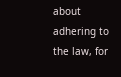about adhering to the law, for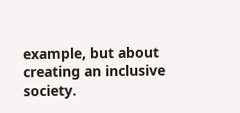example, but about creating an inclusive society.